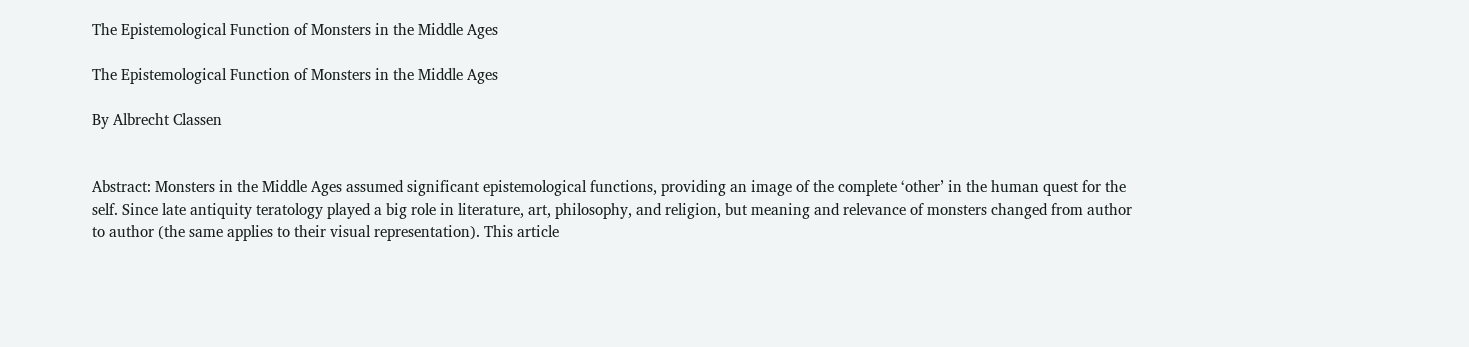The Epistemological Function of Monsters in the Middle Ages

The Epistemological Function of Monsters in the Middle Ages

By Albrecht Classen


Abstract: Monsters in the Middle Ages assumed significant epistemological functions, providing an image of the complete ‘other’ in the human quest for the self. Since late antiquity teratology played a big role in literature, art, philosophy, and religion, but meaning and relevance of monsters changed from author to author (the same applies to their visual representation). This article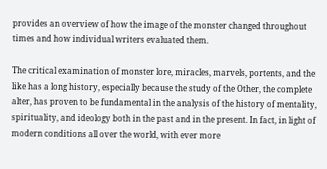provides an overview of how the image of the monster changed throughout times and how individual writers evaluated them.

The critical examination of monster lore, miracles, marvels, portents, and the like has a long history, especially because the study of the Other, the complete alter, has proven to be fundamental in the analysis of the history of mentality, spirituality, and ideology both in the past and in the present. In fact, in light of modern conditions all over the world, with ever more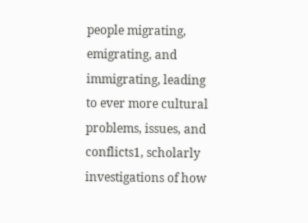people migrating, emigrating, and immigrating, leading to ever more cultural problems, issues, and conflicts1, scholarly investigations of how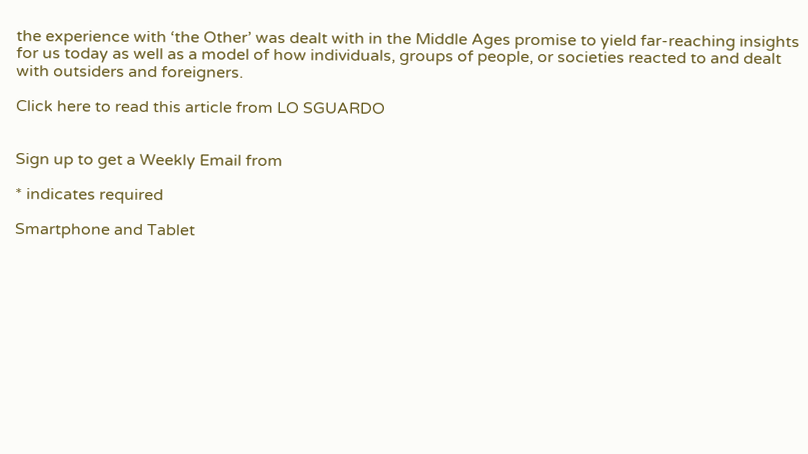the experience with ‘the Other’ was dealt with in the Middle Ages promise to yield far-reaching insights for us today as well as a model of how individuals, groups of people, or societies reacted to and dealt with outsiders and foreigners.

Click here to read this article from LO SGUARDO


Sign up to get a Weekly Email from

* indicates required

Smartphone and Tablet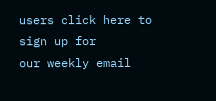users click here to sign up for
our weekly email